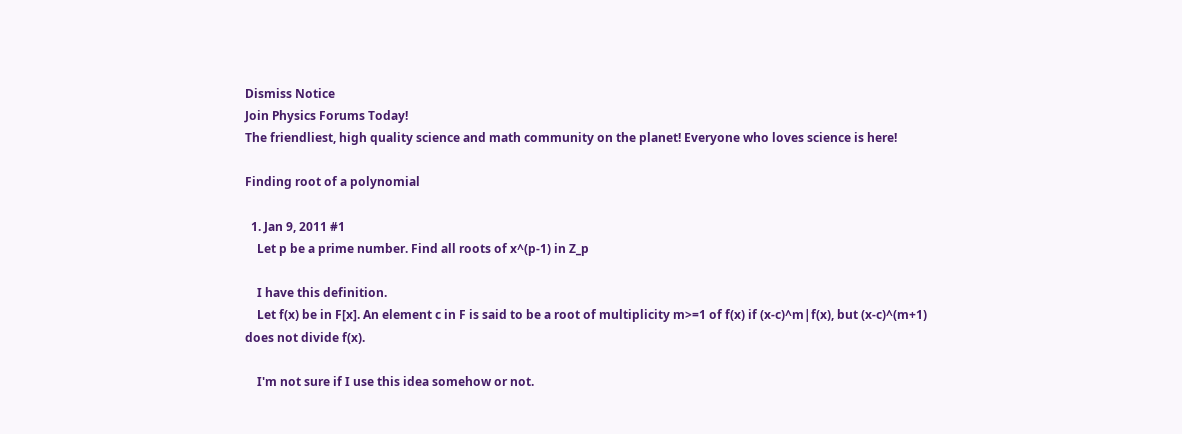Dismiss Notice
Join Physics Forums Today!
The friendliest, high quality science and math community on the planet! Everyone who loves science is here!

Finding root of a polynomial

  1. Jan 9, 2011 #1
    Let p be a prime number. Find all roots of x^(p-1) in Z_p

    I have this definition.
    Let f(x) be in F[x]. An element c in F is said to be a root of multiplicity m>=1 of f(x) if (x-c)^m|f(x), but (x-c)^(m+1) does not divide f(x).

    I'm not sure if I use this idea somehow or not.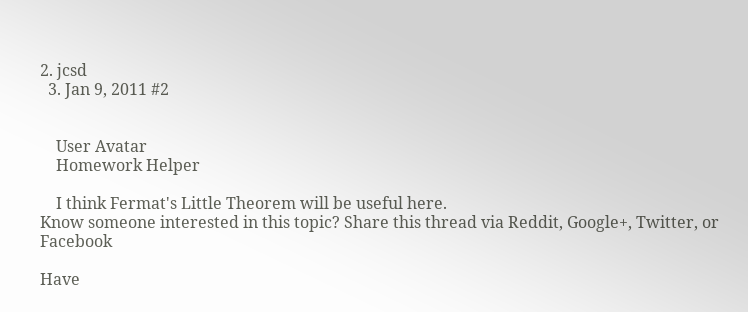2. jcsd
  3. Jan 9, 2011 #2


    User Avatar
    Homework Helper

    I think Fermat's Little Theorem will be useful here.
Know someone interested in this topic? Share this thread via Reddit, Google+, Twitter, or Facebook

Have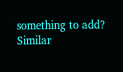something to add?
Similar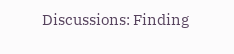Discussions: Finding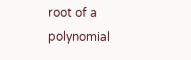root of a polynomial